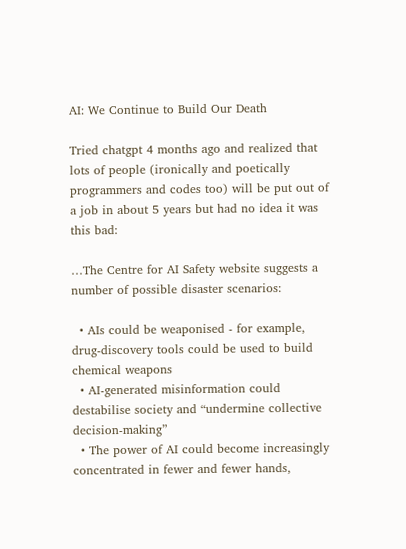AI: We Continue to Build Our Death

Tried chatgpt 4 months ago and realized that lots of people (ironically and poetically programmers and codes too) will be put out of a job in about 5 years but had no idea it was this bad:

…The Centre for AI Safety website suggests a number of possible disaster scenarios:

  • AIs could be weaponised - for example, drug-discovery tools could be used to build chemical weapons
  • AI-generated misinformation could destabilise society and “undermine collective decision-making”
  • The power of AI could become increasingly concentrated in fewer and fewer hands,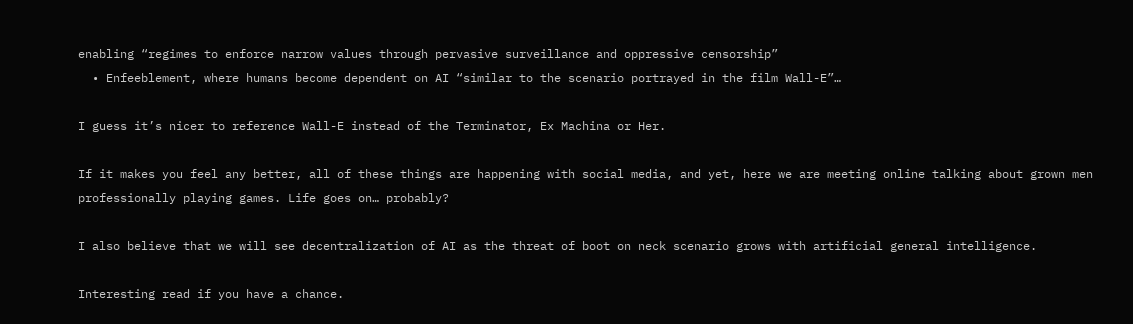enabling “regimes to enforce narrow values through pervasive surveillance and oppressive censorship”
  • Enfeeblement, where humans become dependent on AI “similar to the scenario portrayed in the film Wall-E”…

I guess it’s nicer to reference Wall-E instead of the Terminator, Ex Machina or Her.

If it makes you feel any better, all of these things are happening with social media, and yet, here we are meeting online talking about grown men professionally playing games. Life goes on… probably?

I also believe that we will see decentralization of AI as the threat of boot on neck scenario grows with artificial general intelligence.

Interesting read if you have a chance.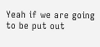Yeah if we are going to be put out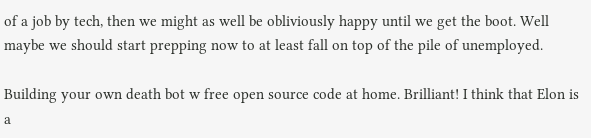of a job by tech, then we might as well be obliviously happy until we get the boot. Well maybe we should start prepping now to at least fall on top of the pile of unemployed.

Building your own death bot w free open source code at home. Brilliant! I think that Elon is a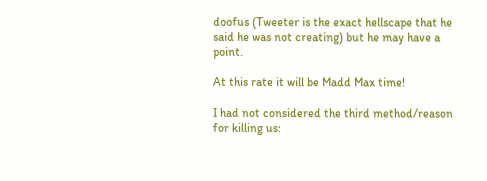doofus (Tweeter is the exact hellscape that he said he was not creating) but he may have a point.

At this rate it will be Madd Max time!

I had not considered the third method/reason for killing us: